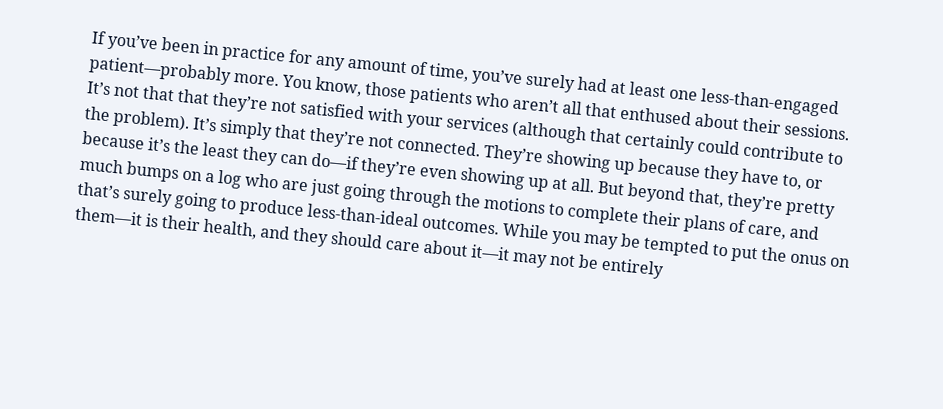If you’ve been in practice for any amount of time, you’ve surely had at least one less-than-engaged patient—probably more. You know, those patients who aren’t all that enthused about their sessions. It’s not that that they’re not satisfied with your services (although that certainly could contribute to the problem). It’s simply that they’re not connected. They’re showing up because they have to, or because it’s the least they can do—if they’re even showing up at all. But beyond that, they’re pretty much bumps on a log who are just going through the motions to complete their plans of care, and that’s surely going to produce less-than-ideal outcomes. While you may be tempted to put the onus on them—it is their health, and they should care about it—it may not be entirely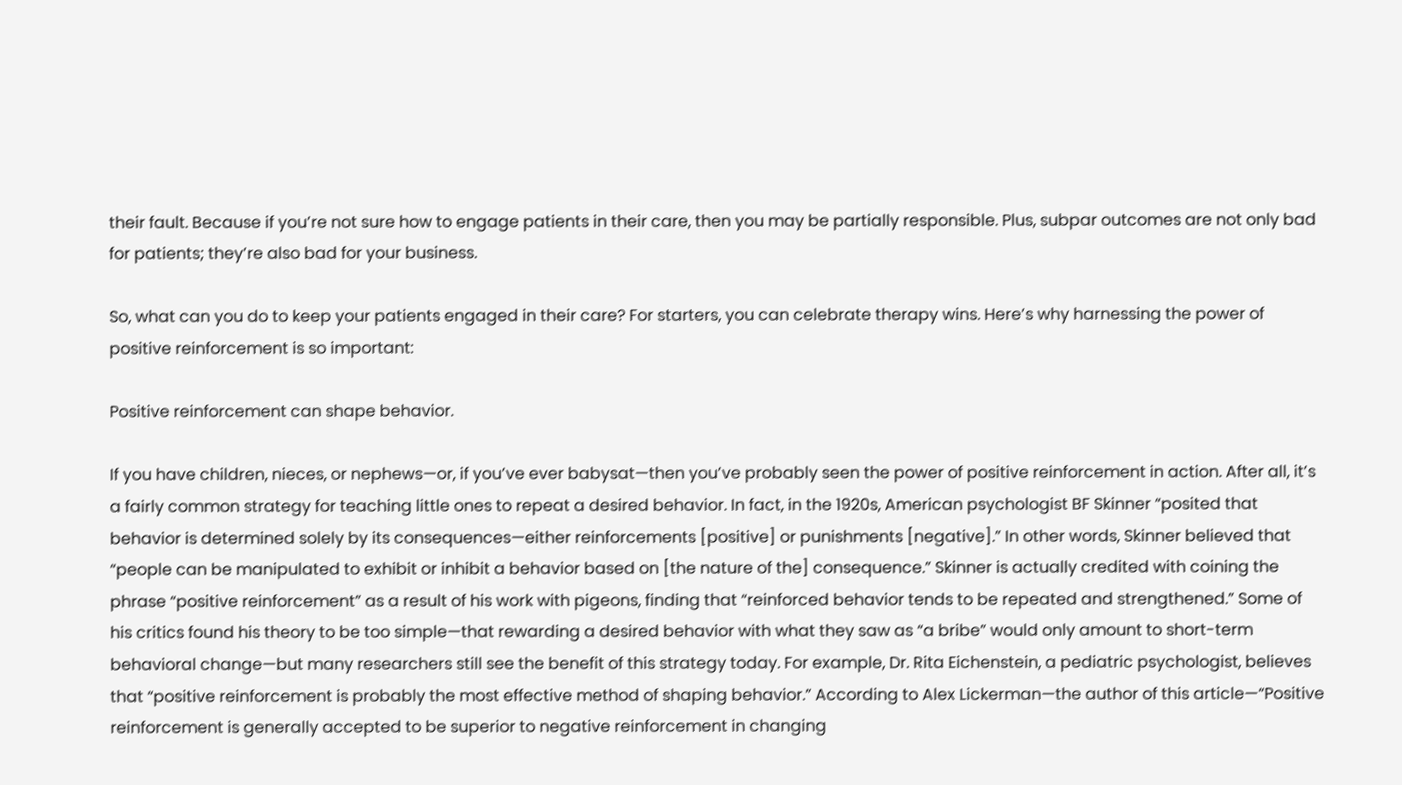their fault. Because if you’re not sure how to engage patients in their care, then you may be partially responsible. Plus, subpar outcomes are not only bad for patients; they’re also bad for your business.

So, what can you do to keep your patients engaged in their care? For starters, you can celebrate therapy wins. Here’s why harnessing the power of positive reinforcement is so important:

Positive reinforcement can shape behavior.

If you have children, nieces, or nephews—or, if you’ve ever babysat—then you’ve probably seen the power of positive reinforcement in action. After all, it’s a fairly common strategy for teaching little ones to repeat a desired behavior. In fact, in the 1920s, American psychologist BF Skinner “posited that behavior is determined solely by its consequences—either reinforcements [positive] or punishments [negative].” In other words, Skinner believed that “people can be manipulated to exhibit or inhibit a behavior based on [the nature of the] consequence.” Skinner is actually credited with coining the phrase “positive reinforcement” as a result of his work with pigeons, finding that “reinforced behavior tends to be repeated and strengthened.” Some of his critics found his theory to be too simple—that rewarding a desired behavior with what they saw as “a bribe” would only amount to short-term behavioral change—but many researchers still see the benefit of this strategy today. For example, Dr. Rita Eichenstein, a pediatric psychologist, believes that “positive reinforcement is probably the most effective method of shaping behavior.” According to Alex Lickerman—the author of this article—“Positive reinforcement is generally accepted to be superior to negative reinforcement in changing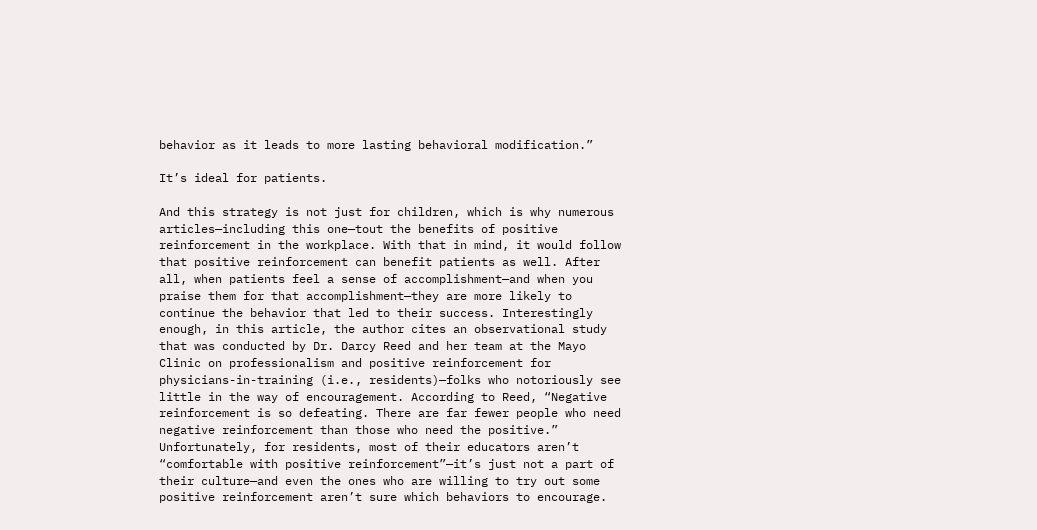behavior as it leads to more lasting behavioral modification.”

It’s ideal for patients.

And this strategy is not just for children, which is why numerous articles—including this one—tout the benefits of positive reinforcement in the workplace. With that in mind, it would follow that positive reinforcement can benefit patients as well. After all, when patients feel a sense of accomplishment—and when you praise them for that accomplishment—they are more likely to continue the behavior that led to their success. Interestingly enough, in this article, the author cites an observational study that was conducted by Dr. Darcy Reed and her team at the Mayo Clinic on professionalism and positive reinforcement for physicians-in-training (i.e., residents)—folks who notoriously see little in the way of encouragement. According to Reed, “Negative reinforcement is so defeating. There are far fewer people who need negative reinforcement than those who need the positive.” Unfortunately, for residents, most of their educators aren’t “comfortable with positive reinforcement”—it’s just not a part of their culture—and even the ones who are willing to try out some positive reinforcement aren’t sure which behaviors to encourage.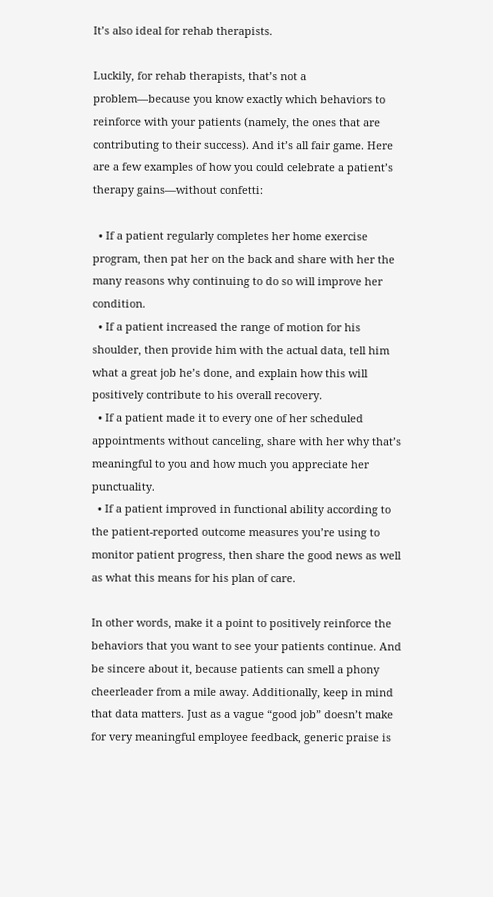It’s also ideal for rehab therapists.

Luckily, for rehab therapists, that’s not a problem—because you know exactly which behaviors to reinforce with your patients (namely, the ones that are contributing to their success). And it’s all fair game. Here are a few examples of how you could celebrate a patient’s therapy gains—without confetti:

  • If a patient regularly completes her home exercise program, then pat her on the back and share with her the many reasons why continuing to do so will improve her condition.
  • If a patient increased the range of motion for his shoulder, then provide him with the actual data, tell him what a great job he’s done, and explain how this will positively contribute to his overall recovery.
  • If a patient made it to every one of her scheduled appointments without canceling, share with her why that’s meaningful to you and how much you appreciate her punctuality.
  • If a patient improved in functional ability according to the patient-reported outcome measures you’re using to monitor patient progress, then share the good news as well as what this means for his plan of care.

In other words, make it a point to positively reinforce the behaviors that you want to see your patients continue. And be sincere about it, because patients can smell a phony cheerleader from a mile away. Additionally, keep in mind that data matters. Just as a vague “good job” doesn’t make for very meaningful employee feedback, generic praise is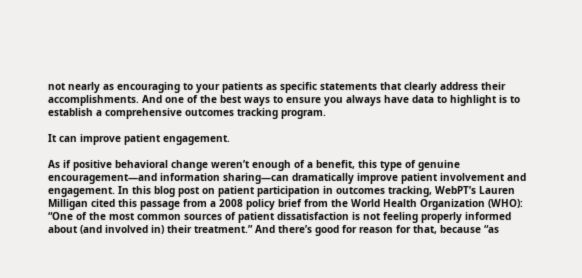not nearly as encouraging to your patients as specific statements that clearly address their accomplishments. And one of the best ways to ensure you always have data to highlight is to establish a comprehensive outcomes tracking program.

It can improve patient engagement.

As if positive behavioral change weren’t enough of a benefit, this type of genuine encouragement—and information sharing—can dramatically improve patient involvement and engagement. In this blog post on patient participation in outcomes tracking, WebPT’s Lauren Milligan cited this passage from a 2008 policy brief from the World Health Organization (WHO): “One of the most common sources of patient dissatisfaction is not feeling properly informed about (and involved in) their treatment.” And there’s good for reason for that, because “as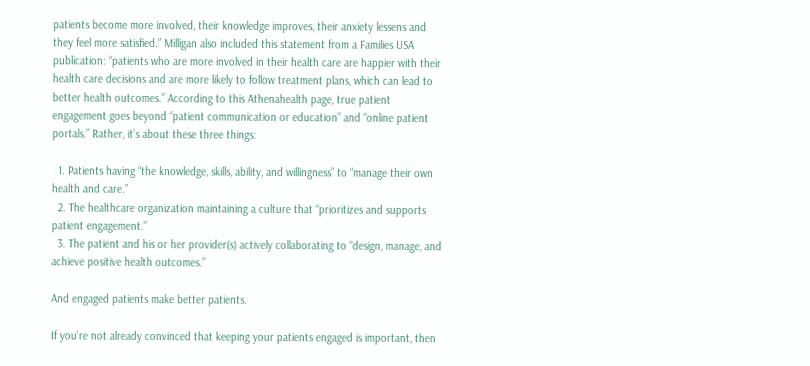patients become more involved, their knowledge improves, their anxiety lessens and they feel more satisfied.” Milligan also included this statement from a Families USA publication: “patients who are more involved in their health care are happier with their health care decisions and are more likely to follow treatment plans, which can lead to better health outcomes.” According to this Athenahealth page, true patient engagement goes beyond “patient communication or education” and “online patient portals.” Rather, it’s about these three things:

  1. Patients having “the knowledge, skills, ability, and willingness” to “manage their own health and care.”
  2. The healthcare organization maintaining a culture that “prioritizes and supports patient engagement.”
  3. The patient and his or her provider(s) actively collaborating to “design, manage, and achieve positive health outcomes.”

And engaged patients make better patients.

If you’re not already convinced that keeping your patients engaged is important, then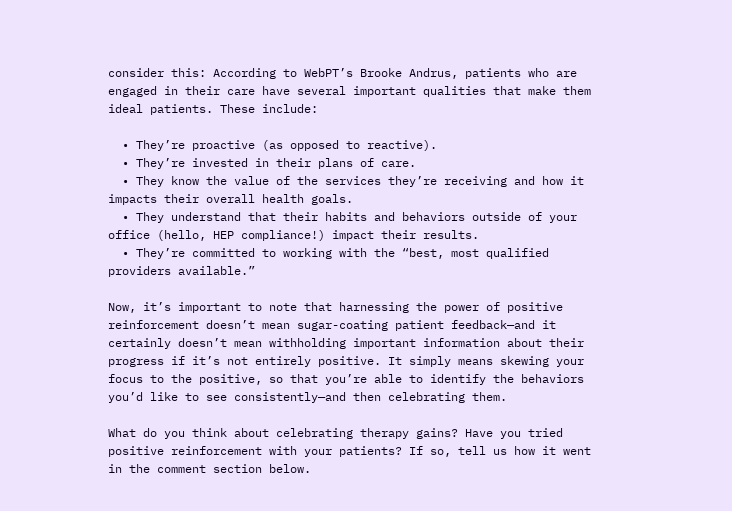consider this: According to WebPT’s Brooke Andrus, patients who are engaged in their care have several important qualities that make them ideal patients. These include:

  • They’re proactive (as opposed to reactive).
  • They’re invested in their plans of care.
  • They know the value of the services they’re receiving and how it impacts their overall health goals.
  • They understand that their habits and behaviors outside of your office (hello, HEP compliance!) impact their results.
  • They’re committed to working with the “best, most qualified providers available.”

Now, it’s important to note that harnessing the power of positive reinforcement doesn’t mean sugar-coating patient feedback—and it certainly doesn’t mean withholding important information about their progress if it’s not entirely positive. It simply means skewing your focus to the positive, so that you’re able to identify the behaviors you’d like to see consistently—and then celebrating them.

What do you think about celebrating therapy gains? Have you tried positive reinforcement with your patients? If so, tell us how it went in the comment section below.